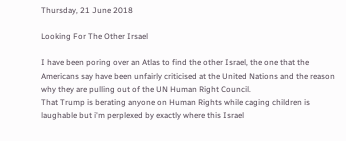Thursday, 21 June 2018

Looking For The Other Irsael

I have been poring over an Atlas to find the other Israel, the one that the Americans say have been unfairly criticised at the United Nations and the reason why they are pulling out of the UN Human Right Council.
That Trump is berating anyone on Human Rights while caging children is laughable but i'm perplexed by exactly where this Israel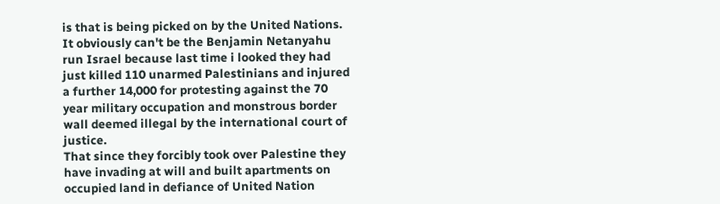is that is being picked on by the United Nations.
It obviously can't be the Benjamin Netanyahu run Israel because last time i looked they had just killed 110 unarmed Palestinians and injured a further 14,000 for protesting against the 70 year military occupation and monstrous border wall deemed illegal by the international court of justice.
That since they forcibly took over Palestine they have invading at will and built apartments on occupied land in defiance of United Nation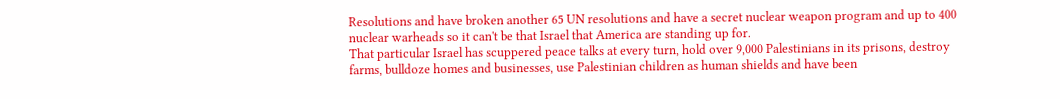Resolutions and have broken another 65 UN resolutions and have a secret nuclear weapon program and up to 400 nuclear warheads so it can't be that Israel that America are standing up for.
That particular Israel has scuppered peace talks at every turn, hold over 9,000 Palestinians in its prisons, destroy farms, bulldoze homes and businesses, use Palestinian children as human shields and have been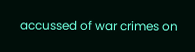accussed of war crimes on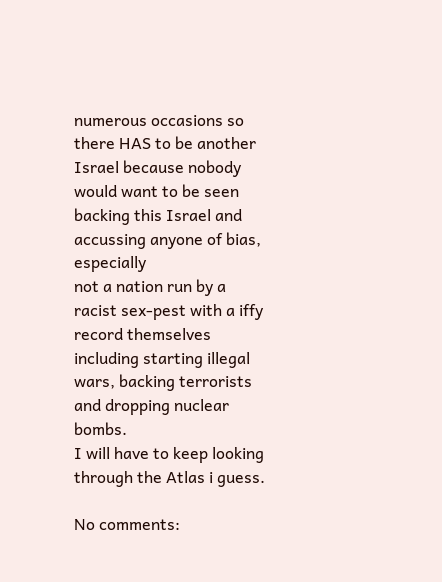numerous occasions so there HAS to be another Israel because nobody would want to be seen backing this Israel and accussing anyone of bias, especially
not a nation run by a racist sex-pest with a iffy record themselves including starting illegal wars, backing terrorists and dropping nuclear bombs.
I will have to keep looking through the Atlas i guess.

No comments: